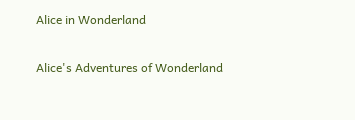Alice in Wonderland

Alice's Adventures of Wonderland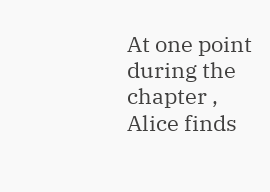At one point during the chapter , Alice finds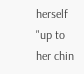herself "up to her chin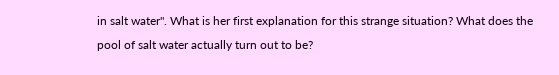in salt water". What is her first explanation for this strange situation? What does the pool of salt water actually turn out to be?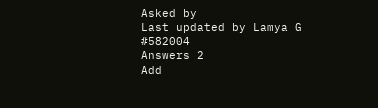Asked by
Last updated by Lamya G #582004
Answers 2
Add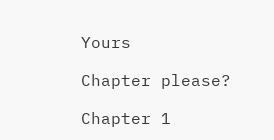Yours

Chapter please?

Chapter 1